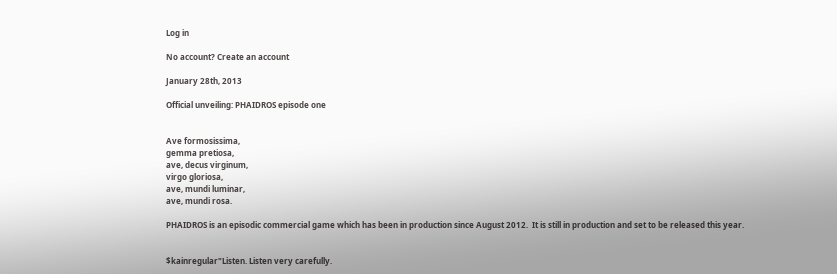Log in

No account? Create an account

January 28th, 2013

Official unveiling: PHAIDROS episode one


Ave formosissima,
gemma pretiosa,
ave, decus virginum,
virgo gloriosa,
ave, mundi luminar,
ave, mundi rosa.

PHAIDROS is an episodic commercial game which has been in production since August 2012.  It is still in production and set to be released this year.


$kainregular"Listen. Listen very carefully.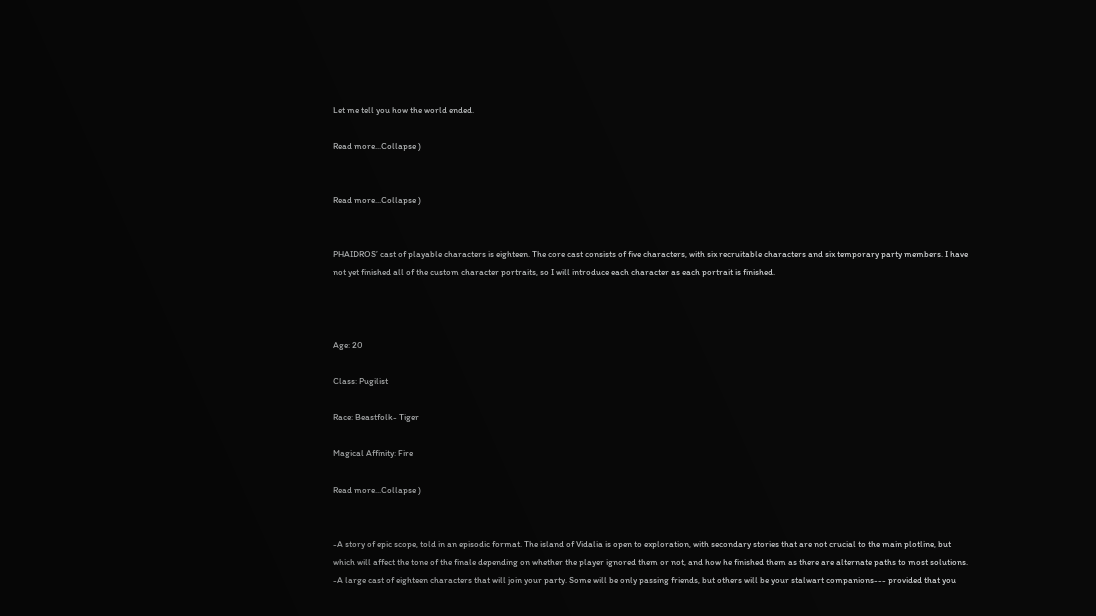Let me tell you how the world ended.

Read more...Collapse )


Read more...Collapse )


PHAIDROS’ cast of playable characters is eighteen. The core cast consists of five characters, with six recruitable characters and six temporary party members. I have not yet finished all of the custom character portraits, so I will introduce each character as each portrait is finished.



Age: 20

Class: Pugilist

Race: Beastfolk- Tiger

Magical Affinity: Fire

Read more...Collapse )


-A story of epic scope, told in an episodic format. The island of Vidalia is open to exploration, with secondary stories that are not crucial to the main plotline, but which will affect the tone of the finale depending on whether the player ignored them or not, and how he finished them as there are alternate paths to most solutions.
-A large cast of eighteen characters that will join your party. Some will be only passing friends, but others will be your stalwart companions--- provided that you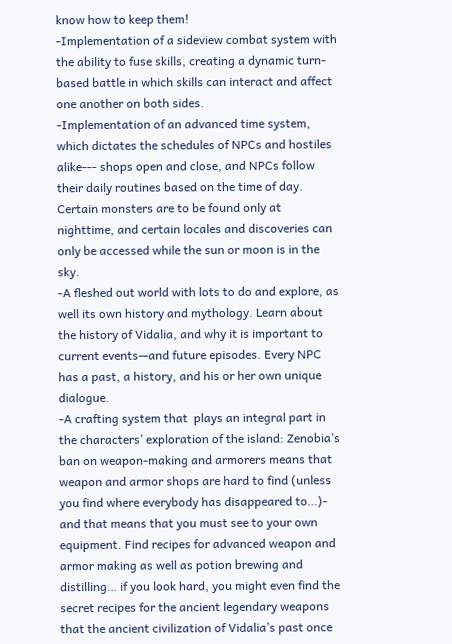know how to keep them!
-Implementation of a sideview combat system with the ability to fuse skills, creating a dynamic turn-based battle in which skills can interact and affect one another on both sides.
-Implementation of an advanced time system, which dictates the schedules of NPCs and hostiles alike--- shops open and close, and NPCs follow their daily routines based on the time of day. Certain monsters are to be found only at nighttime, and certain locales and discoveries can only be accessed while the sun or moon is in the sky.
-A fleshed out world with lots to do and explore, as well its own history and mythology. Learn about the history of Vidalia, and why it is important to current events—and future episodes. Every NPC has a past, a history, and his or her own unique dialogue.
-A crafting system that  plays an integral part in the characters’ exploration of the island: Zenobia’s ban on weapon-making and armorers means that weapon and armor shops are hard to find (unless you find where everybody has disappeared to…)- and that means that you must see to your own equipment. Find recipes for advanced weapon and armor making as well as potion brewing and distilling… if you look hard, you might even find the secret recipes for the ancient legendary weapons that the ancient civilization of Vidalia’s past once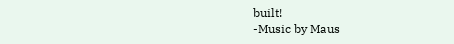built!
-Music by Maus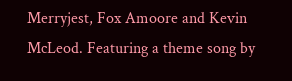Merryjest, Fox Amoore and Kevin McLeod. Featuring a theme song by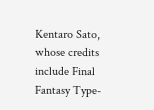Kentaro Sato, whose credits include Final Fantasy Type-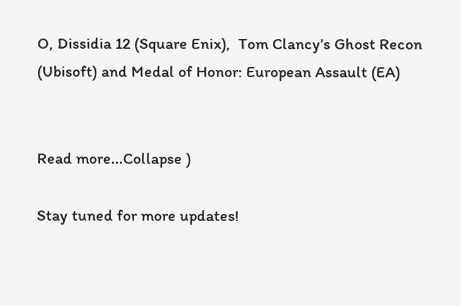O, Dissidia 12 (Square Enix),  Tom Clancy’s Ghost Recon (Ubisoft) and Medal of Honor: European Assault (EA)


Read more...Collapse )

Stay tuned for more updates!